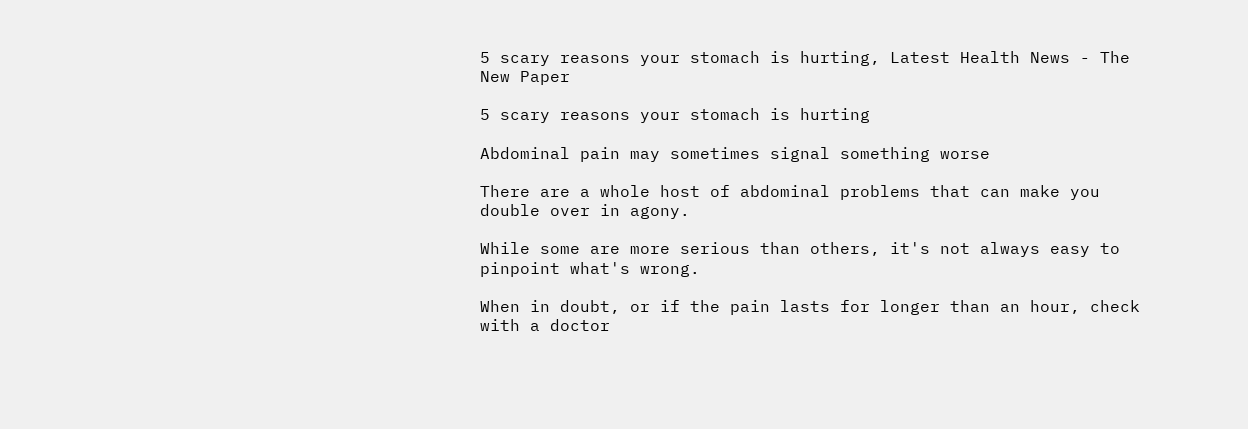5 scary reasons your stomach is hurting, Latest Health News - The New Paper

5 scary reasons your stomach is hurting

Abdominal pain may sometimes signal something worse

There are a whole host of abdominal problems that can make you double over in agony.

While some are more serious than others, it's not always easy to pinpoint what's wrong.

When in doubt, or if the pain lasts for longer than an hour, check with a doctor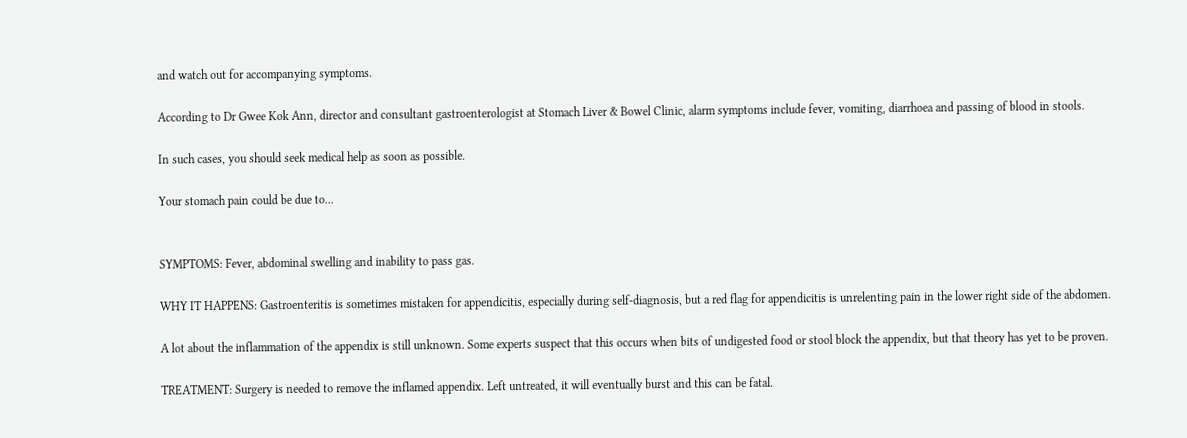and watch out for accompanying symptoms.

According to Dr Gwee Kok Ann, director and consultant gastroenterologist at Stomach Liver & Bowel Clinic, alarm symptoms include fever, vomiting, diarrhoea and passing of blood in stools.

In such cases, you should seek medical help as soon as possible.

Your stomach pain could be due to...


SYMPTOMS: Fever, abdominal swelling and inability to pass gas.

WHY IT HAPPENS: Gastroenteritis is sometimes mistaken for appendicitis, especially during self-diagnosis, but a red flag for appendicitis is unrelenting pain in the lower right side of the abdomen.

A lot about the inflammation of the appendix is still unknown. Some experts suspect that this occurs when bits of undigested food or stool block the appendix, but that theory has yet to be proven.

TREATMENT: Surgery is needed to remove the inflamed appendix. Left untreated, it will eventually burst and this can be fatal.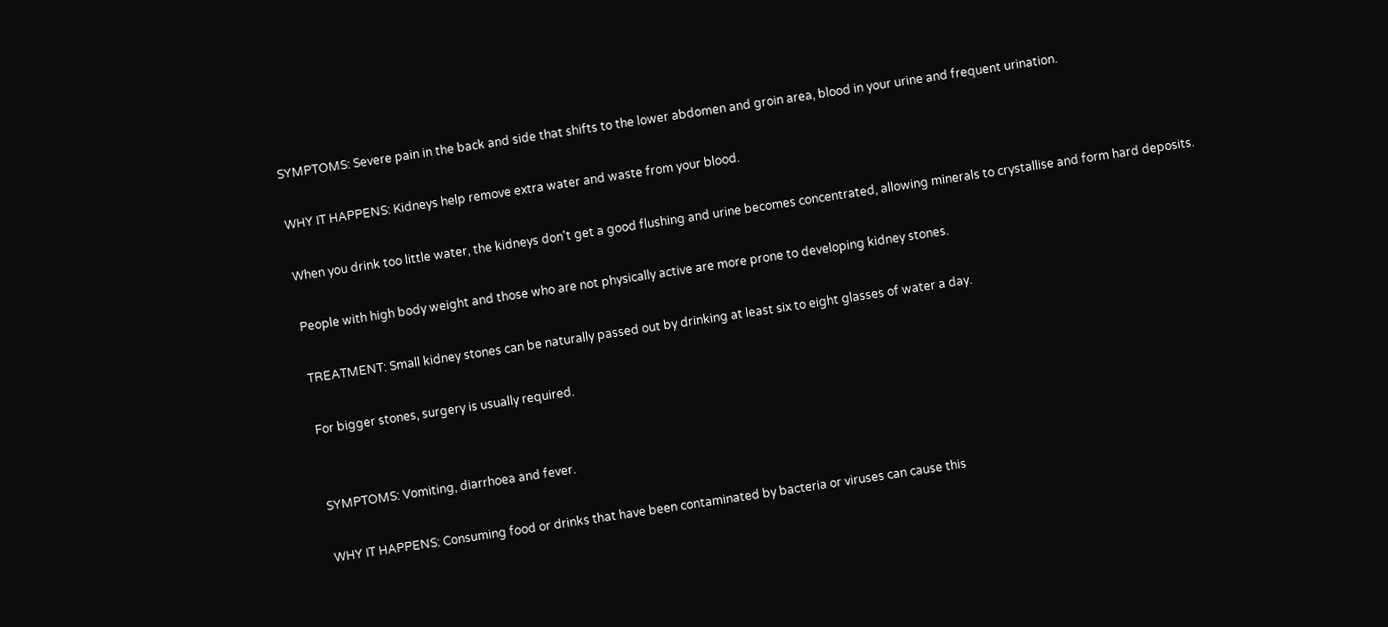SYMPTOMS: Severe pain in the back and side that shifts to the lower abdomen and groin area, blood in your urine and frequent urination.

WHY IT HAPPENS: Kidneys help remove extra water and waste from your blood.

When you drink too little water, the kidneys don't get a good flushing and urine becomes concentrated, allowing minerals to crystallise and form hard deposits.

People with high body weight and those who are not physically active are more prone to developing kidney stones.

TREATMENT: Small kidney stones can be naturally passed out by drinking at least six to eight glasses of water a day.

For bigger stones, surgery is usually required.


SYMPTOMS: Vomiting, diarrhoea and fever.

WHY IT HAPPENS: Consuming food or drinks that have been contaminated by bacteria or viruses can cause this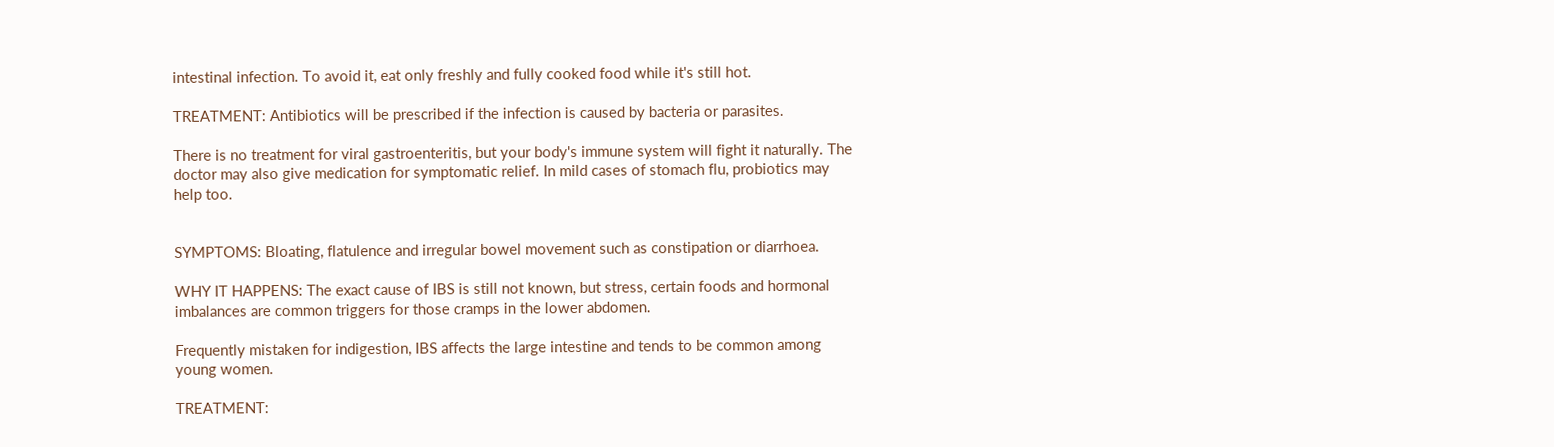intestinal infection. To avoid it, eat only freshly and fully cooked food while it's still hot.

TREATMENT: Antibiotics will be prescribed if the infection is caused by bacteria or parasites.

There is no treatment for viral gastroenteritis, but your body's immune system will fight it naturally. The doctor may also give medication for symptomatic relief. In mild cases of stomach flu, probiotics may help too.


SYMPTOMS: Bloating, flatulence and irregular bowel movement such as constipation or diarrhoea.

WHY IT HAPPENS: The exact cause of IBS is still not known, but stress, certain foods and hormonal imbalances are common triggers for those cramps in the lower abdomen.

Frequently mistaken for indigestion, IBS affects the large intestine and tends to be common among young women.

TREATMENT: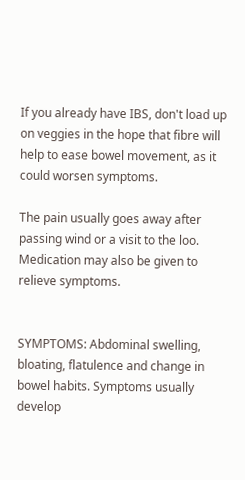If you already have IBS, don't load up on veggies in the hope that fibre will help to ease bowel movement, as it could worsen symptoms.

The pain usually goes away after passing wind or a visit to the loo. Medication may also be given to relieve symptoms.


SYMPTOMS: Abdominal swelling, bloating, flatulence and change in bowel habits. Symptoms usually develop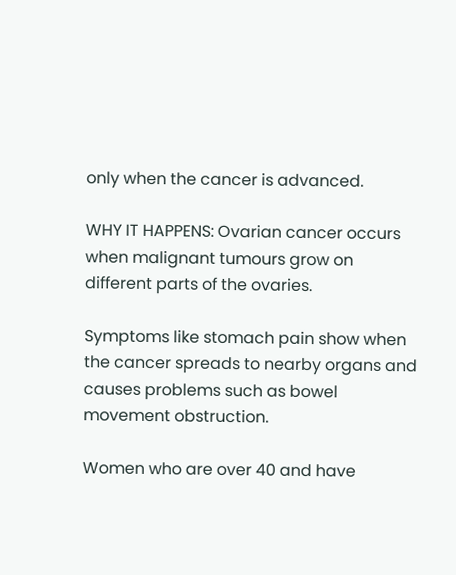only when the cancer is advanced.

WHY IT HAPPENS: Ovarian cancer occurs when malignant tumours grow on different parts of the ovaries.

Symptoms like stomach pain show when the cancer spreads to nearby organs and causes problems such as bowel movement obstruction.

Women who are over 40 and have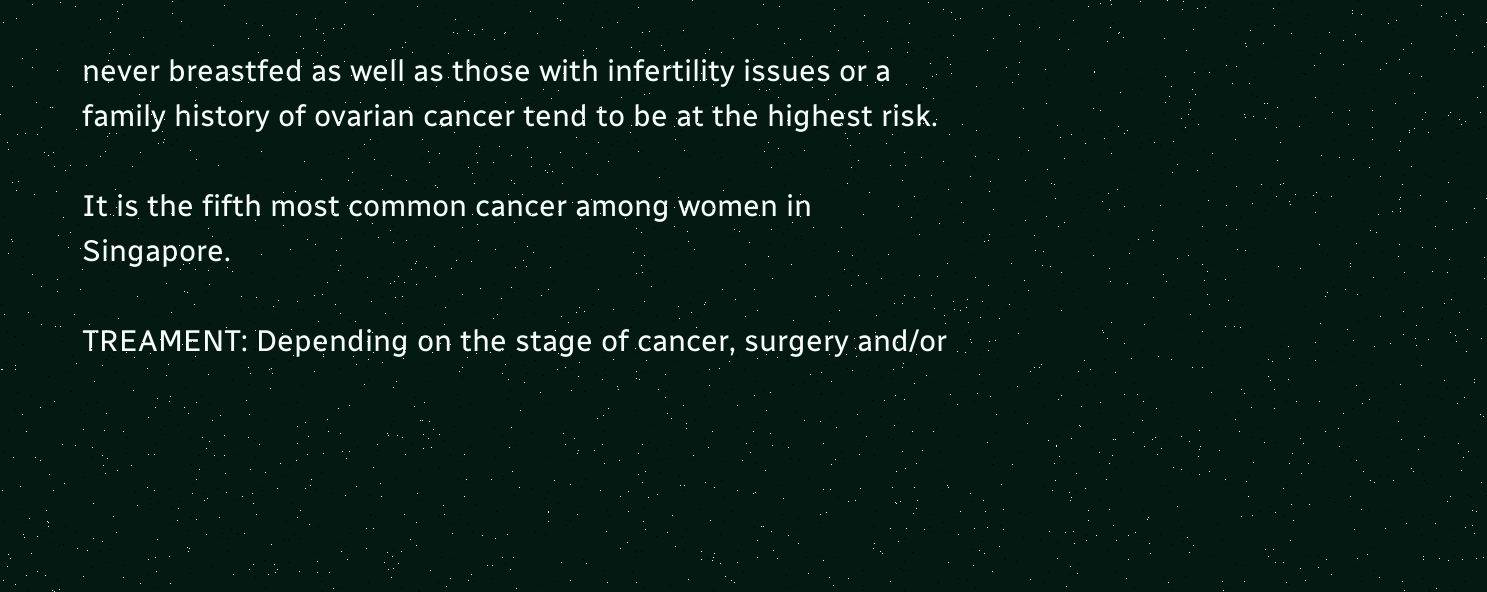never breastfed as well as those with infertility issues or a family history of ovarian cancer tend to be at the highest risk.

It is the fifth most common cancer among women in Singapore.

TREAMENT: Depending on the stage of cancer, surgery and/or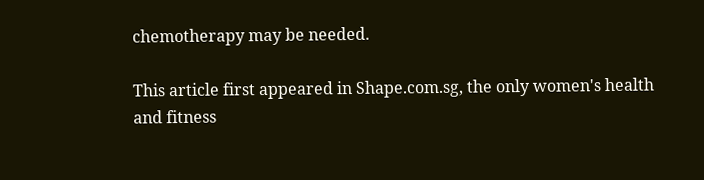chemotherapy may be needed.

This article first appeared in Shape.com.sg, the only women's health and fitness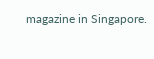magazine in Singapore.